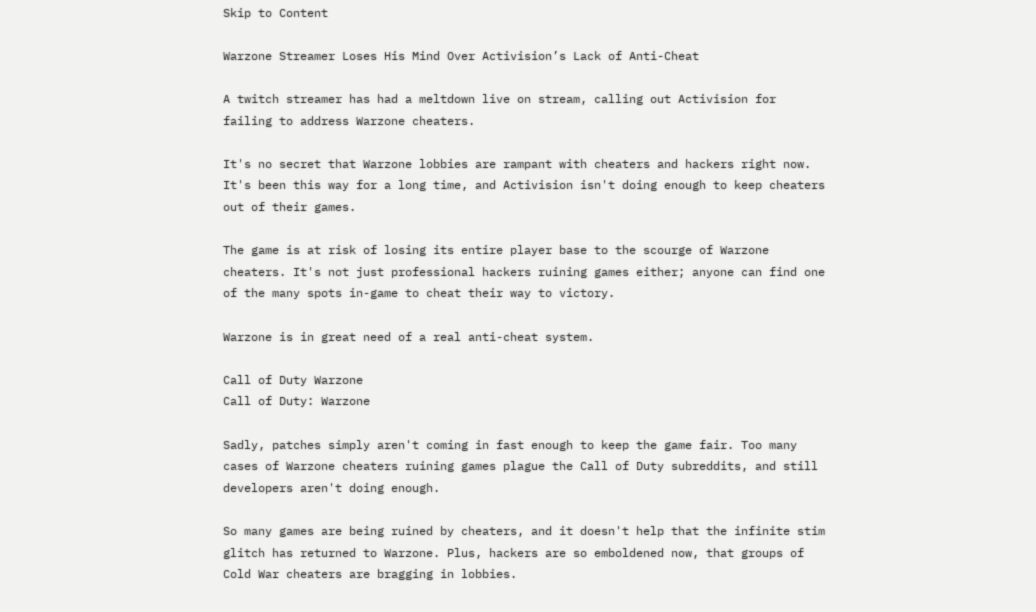Skip to Content

Warzone Streamer Loses His Mind Over Activision’s Lack of Anti-Cheat

A twitch streamer has had a meltdown live on stream, calling out Activision for failing to address Warzone cheaters.

It's no secret that Warzone lobbies are rampant with cheaters and hackers right now. It's been this way for a long time, and Activision isn't doing enough to keep cheaters out of their games.

The game is at risk of losing its entire player base to the scourge of Warzone cheaters. It's not just professional hackers ruining games either; anyone can find one of the many spots in-game to cheat their way to victory.

Warzone is in great need of a real anti-cheat system.

Call of Duty Warzone
Call of Duty: Warzone

Sadly, patches simply aren't coming in fast enough to keep the game fair. Too many cases of Warzone cheaters ruining games plague the Call of Duty subreddits, and still developers aren't doing enough.

So many games are being ruined by cheaters, and it doesn't help that the infinite stim glitch has returned to Warzone. Plus, hackers are so emboldened now, that groups of Cold War cheaters are bragging in lobbies.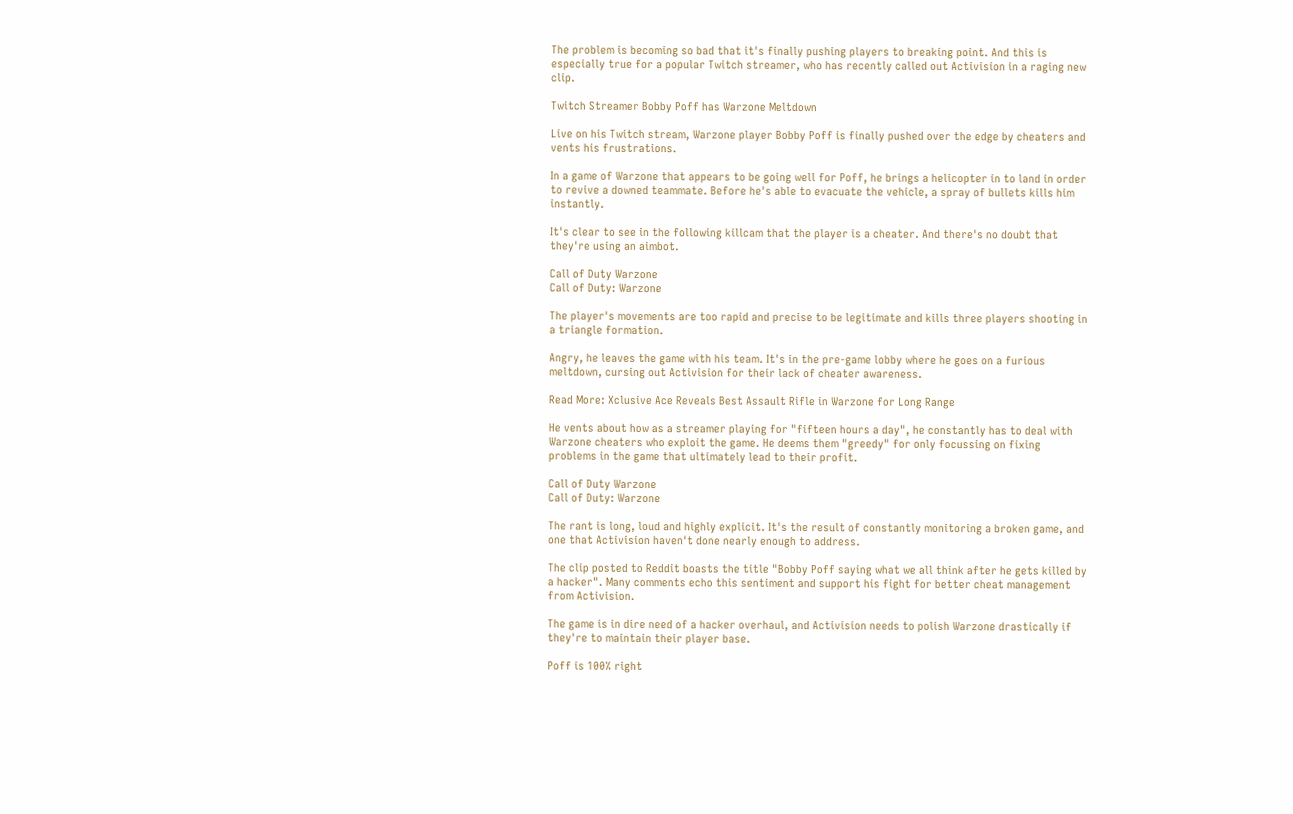The problem is becoming so bad that it's finally pushing players to breaking point. And this is especially true for a popular Twitch streamer, who has recently called out Activision in a raging new clip.

Twitch Streamer Bobby Poff has Warzone Meltdown

Live on his Twitch stream, Warzone player Bobby Poff is finally pushed over the edge by cheaters and vents his frustrations.

In a game of Warzone that appears to be going well for Poff, he brings a helicopter in to land in order to revive a downed teammate. Before he's able to evacuate the vehicle, a spray of bullets kills him instantly.

It's clear to see in the following killcam that the player is a cheater. And there's no doubt that they're using an aimbot.

Call of Duty Warzone
Call of Duty: Warzone

The player's movements are too rapid and precise to be legitimate and kills three players shooting in a triangle formation.

Angry, he leaves the game with his team. It's in the pre-game lobby where he goes on a furious meltdown, cursing out Activision for their lack of cheater awareness.

Read More: Xclusive Ace Reveals Best Assault Rifle in Warzone for Long Range

He vents about how as a streamer playing for "fifteen hours a day", he constantly has to deal with Warzone cheaters who exploit the game. He deems them "greedy" for only focussing on fixing problems in the game that ultimately lead to their profit.

Call of Duty Warzone
Call of Duty: Warzone

The rant is long, loud and highly explicit. It's the result of constantly monitoring a broken game, and one that Activision haven't done nearly enough to address.

The clip posted to Reddit boasts the title "Bobby Poff saying what we all think after he gets killed by a hacker". Many comments echo this sentiment and support his fight for better cheat management from Activision.

The game is in dire need of a hacker overhaul, and Activision needs to polish Warzone drastically if they're to maintain their player base.

Poff is 100% right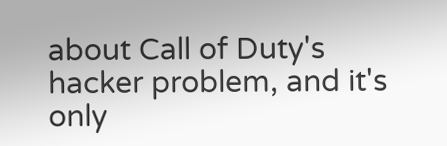about Call of Duty's hacker problem, and it's only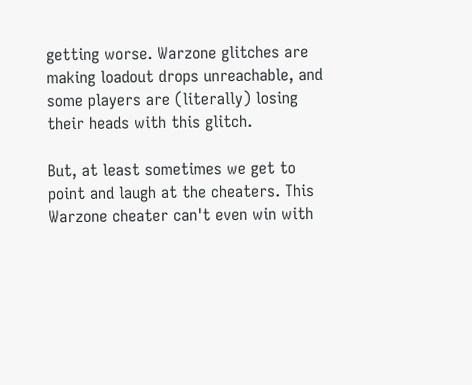getting worse. Warzone glitches are making loadout drops unreachable, and some players are (literally) losing their heads with this glitch.

But, at least sometimes we get to point and laugh at the cheaters. This Warzone cheater can't even win with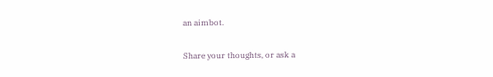an aimbot.

Share your thoughts, or ask a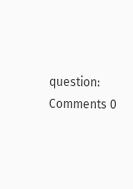question:
Comments 0